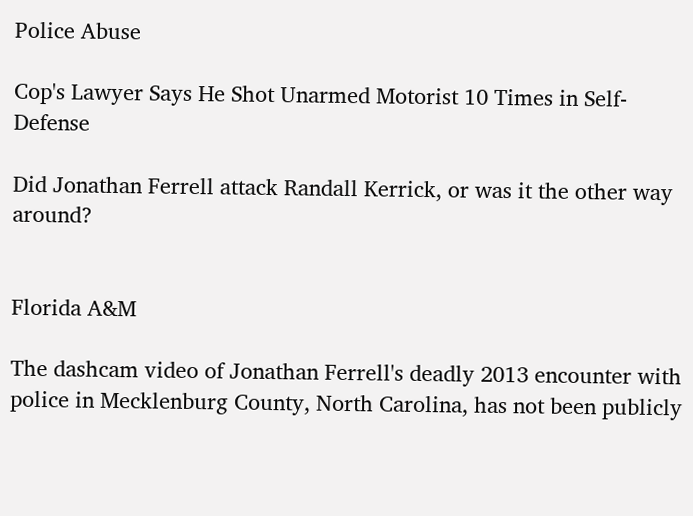Police Abuse

Cop's Lawyer Says He Shot Unarmed Motorist 10 Times in Self-Defense

Did Jonathan Ferrell attack Randall Kerrick, or was it the other way around?


Florida A&M

The dashcam video of Jonathan Ferrell's deadly 2013 encounter with police in Mecklenburg County, North Carolina, has not been publicly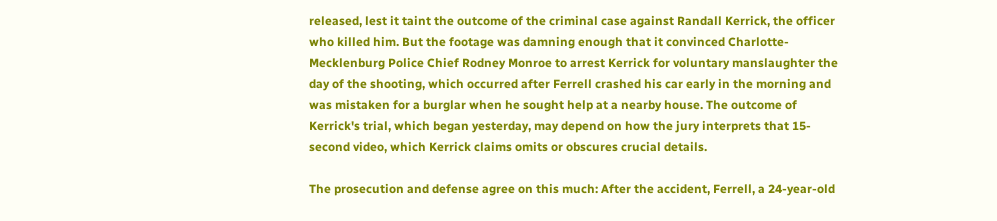released, lest it taint the outcome of the criminal case against Randall Kerrick, the officer who killed him. But the footage was damning enough that it convinced Charlotte-Mecklenburg Police Chief Rodney Monroe to arrest Kerrick for voluntary manslaughter the day of the shooting, which occurred after Ferrell crashed his car early in the morning and was mistaken for a burglar when he sought help at a nearby house. The outcome of Kerrick's trial, which began yesterday, may depend on how the jury interprets that 15-second video, which Kerrick claims omits or obscures crucial details.

The prosecution and defense agree on this much: After the accident, Ferrell, a 24-year-old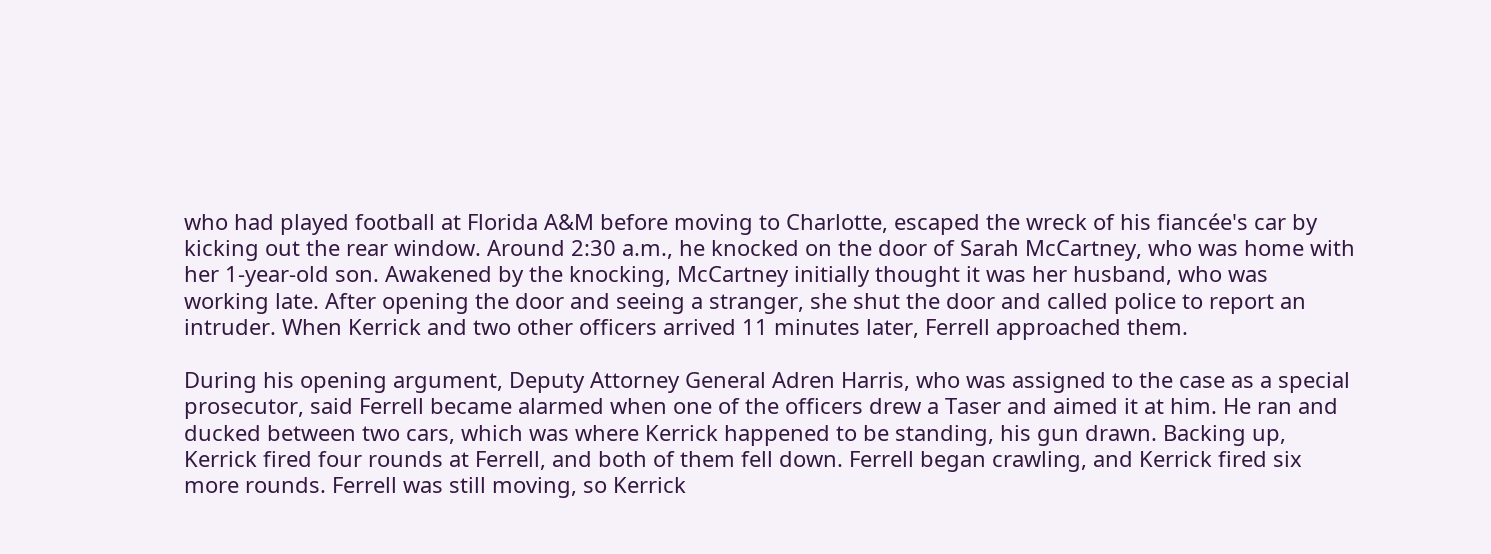who had played football at Florida A&M before moving to Charlotte, escaped the wreck of his fiancée's car by kicking out the rear window. Around 2:30 a.m., he knocked on the door of Sarah McCartney, who was home with her 1-year-old son. Awakened by the knocking, McCartney initially thought it was her husband, who was working late. After opening the door and seeing a stranger, she shut the door and called police to report an intruder. When Kerrick and two other officers arrived 11 minutes later, Ferrell approached them.

During his opening argument, Deputy Attorney General Adren Harris, who was assigned to the case as a special prosecutor, said Ferrell became alarmed when one of the officers drew a Taser and aimed it at him. He ran and ducked between two cars, which was where Kerrick happened to be standing, his gun drawn. Backing up, Kerrick fired four rounds at Ferrell, and both of them fell down. Ferrell began crawling, and Kerrick fired six more rounds. Ferrell was still moving, so Kerrick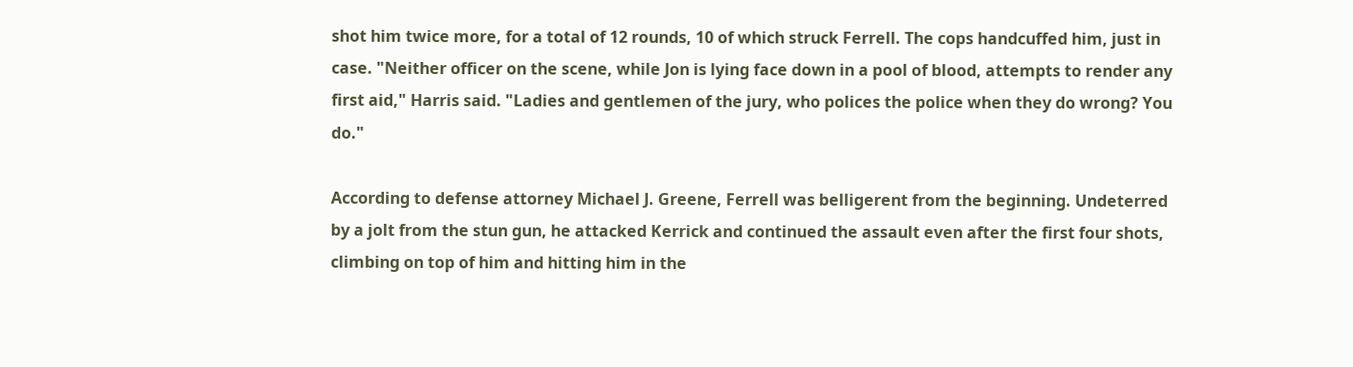shot him twice more, for a total of 12 rounds, 10 of which struck Ferrell. The cops handcuffed him, just in case. "Neither officer on the scene, while Jon is lying face down in a pool of blood, attempts to render any first aid," Harris said. "Ladies and gentlemen of the jury, who polices the police when they do wrong? You do."

According to defense attorney Michael J. Greene, Ferrell was belligerent from the beginning. Undeterred by a jolt from the stun gun, he attacked Kerrick and continued the assault even after the first four shots, climbing on top of him and hitting him in the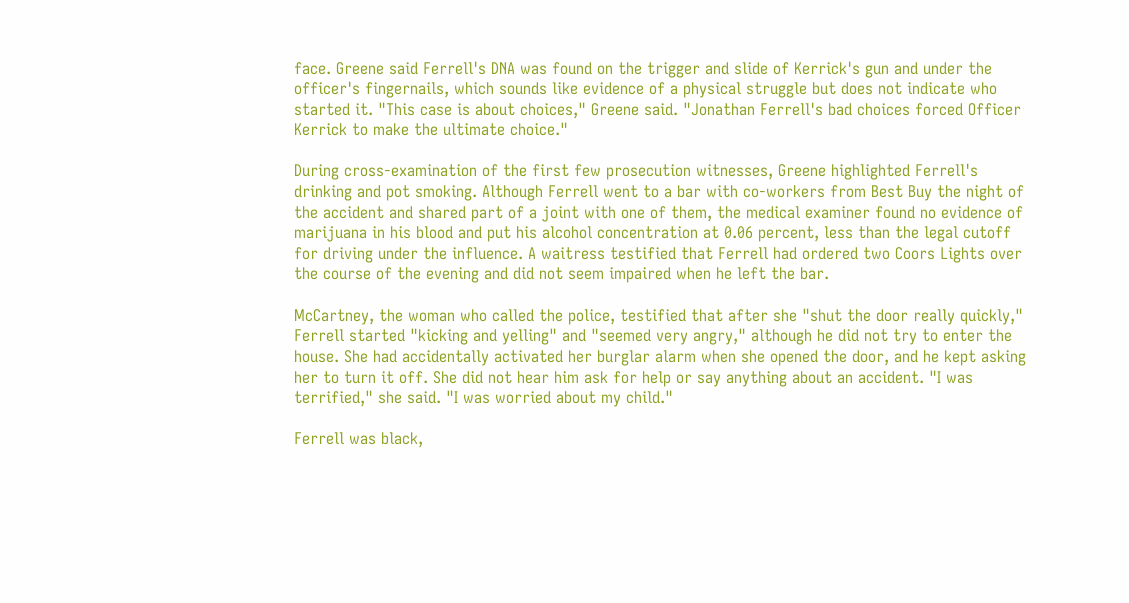face. Greene said Ferrell's DNA was found on the trigger and slide of Kerrick's gun and under the officer's fingernails, which sounds like evidence of a physical struggle but does not indicate who started it. "This case is about choices," Greene said. "Jonathan Ferrell's bad choices forced Officer Kerrick to make the ultimate choice."

During cross-examination of the first few prosecution witnesses, Greene highlighted Ferrell's drinking and pot smoking. Although Ferrell went to a bar with co-workers from Best Buy the night of the accident and shared part of a joint with one of them, the medical examiner found no evidence of marijuana in his blood and put his alcohol concentration at 0.06 percent, less than the legal cutoff for driving under the influence. A waitress testified that Ferrell had ordered two Coors Lights over the course of the evening and did not seem impaired when he left the bar.

McCartney, the woman who called the police, testified that after she "shut the door really quickly," Ferrell started "kicking and yelling" and "seemed very angry," although he did not try to enter the house. She had accidentally activated her burglar alarm when she opened the door, and he kept asking her to turn it off. She did not hear him ask for help or say anything about an accident. "I was terrified," she said. "I was worried about my child."

Ferrell was black,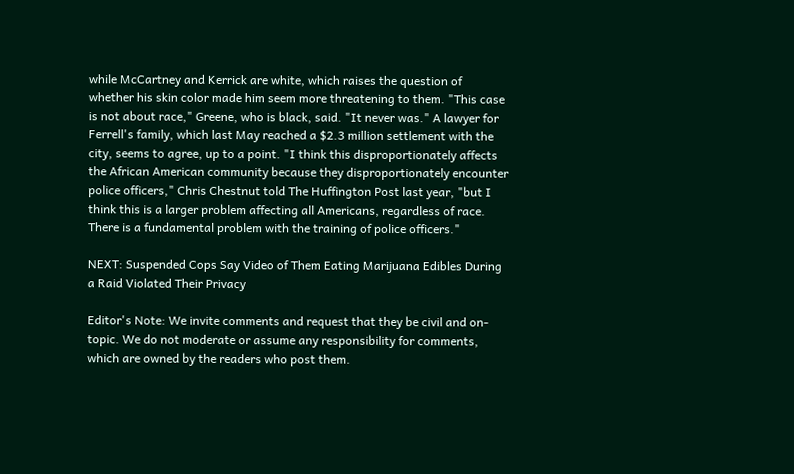while McCartney and Kerrick are white, which raises the question of whether his skin color made him seem more threatening to them. "This case is not about race," Greene, who is black, said. "It never was." A lawyer for Ferrell's family, which last May reached a $2.3 million settlement with the city, seems to agree, up to a point. "I think this disproportionately affects the African American community because they disproportionately encounter police officers," Chris Chestnut told The Huffington Post last year, "but I think this is a larger problem affecting all Americans, regardless of race. There is a fundamental problem with the training of police officers."

NEXT: Suspended Cops Say Video of Them Eating Marijuana Edibles During a Raid Violated Their Privacy

Editor's Note: We invite comments and request that they be civil and on-topic. We do not moderate or assume any responsibility for comments, which are owned by the readers who post them.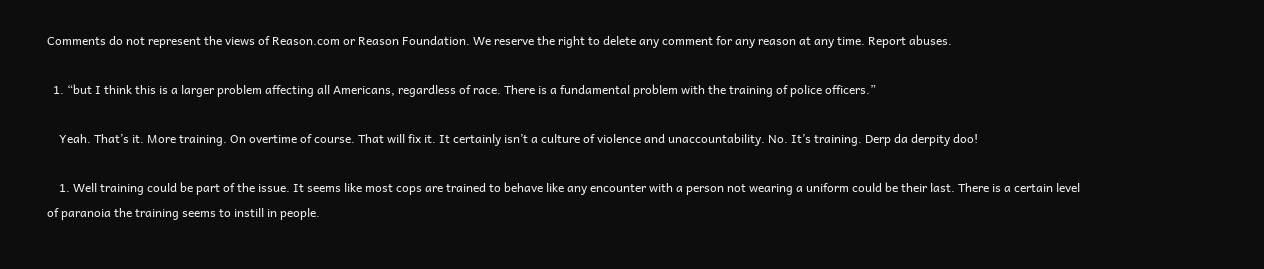Comments do not represent the views of Reason.com or Reason Foundation. We reserve the right to delete any comment for any reason at any time. Report abuses.

  1. “but I think this is a larger problem affecting all Americans, regardless of race. There is a fundamental problem with the training of police officers.”

    Yeah. That’s it. More training. On overtime of course. That will fix it. It certainly isn’t a culture of violence and unaccountability. No. It’s training. Derp da derpity doo!

    1. Well training could be part of the issue. It seems like most cops are trained to behave like any encounter with a person not wearing a uniform could be their last. There is a certain level of paranoia the training seems to instill in people.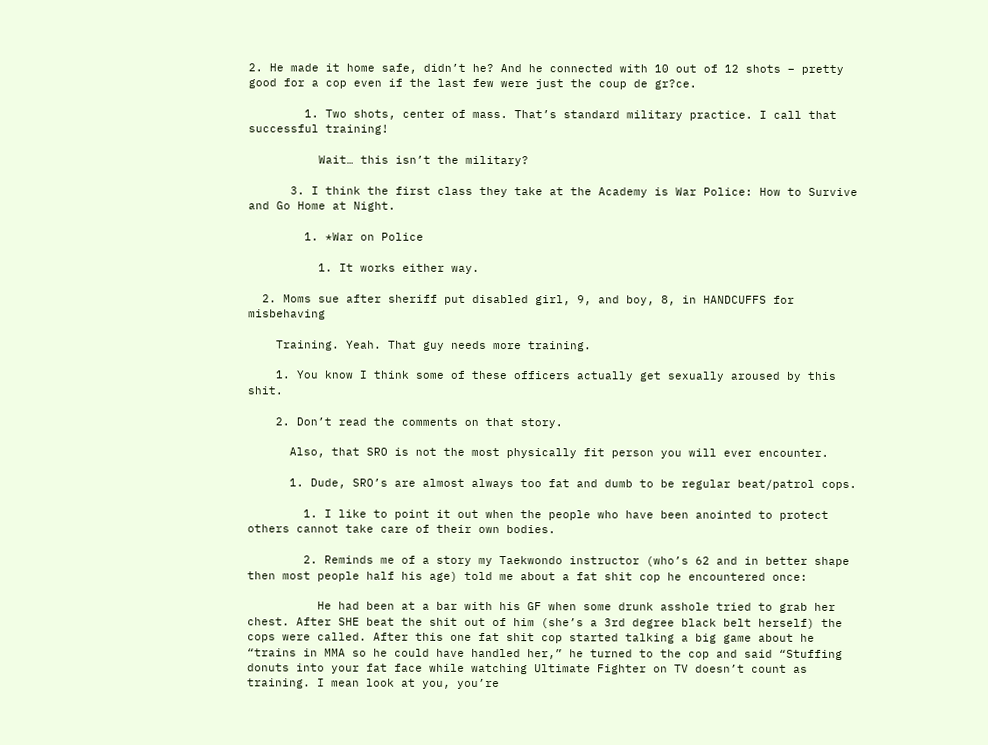2. He made it home safe, didn’t he? And he connected with 10 out of 12 shots – pretty good for a cop even if the last few were just the coup de gr?ce.

        1. Two shots, center of mass. That’s standard military practice. I call that successful training!

          Wait… this isn’t the military?

      3. I think the first class they take at the Academy is War Police: How to Survive and Go Home at Night.

        1. *War on Police

          1. It works either way.

  2. Moms sue after sheriff put disabled girl, 9, and boy, 8, in HANDCUFFS for misbehaving

    Training. Yeah. That guy needs more training.

    1. You know I think some of these officers actually get sexually aroused by this shit.

    2. Don’t read the comments on that story.

      Also, that SRO is not the most physically fit person you will ever encounter.

      1. Dude, SRO’s are almost always too fat and dumb to be regular beat/patrol cops.

        1. I like to point it out when the people who have been anointed to protect others cannot take care of their own bodies.

        2. Reminds me of a story my Taekwondo instructor (who’s 62 and in better shape then most people half his age) told me about a fat shit cop he encountered once:

          He had been at a bar with his GF when some drunk asshole tried to grab her chest. After SHE beat the shit out of him (she’s a 3rd degree black belt herself) the cops were called. After this one fat shit cop started talking a big game about he “trains in MMA so he could have handled her,” he turned to the cop and said “Stuffing donuts into your fat face while watching Ultimate Fighter on TV doesn’t count as training. I mean look at you, you’re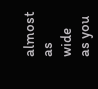almost as wide as you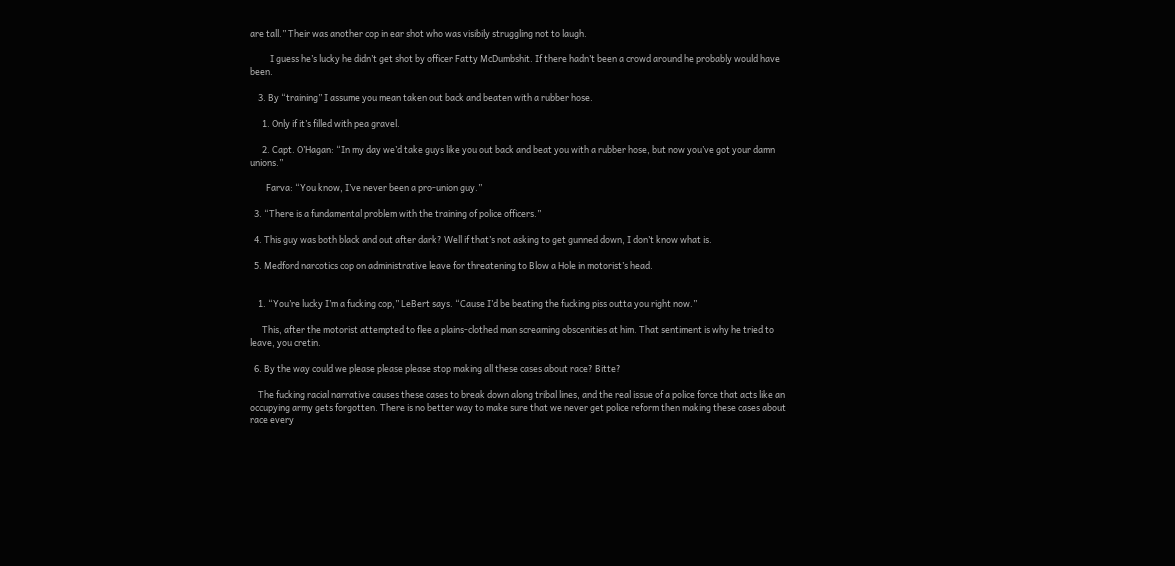are tall.” Their was another cop in ear shot who was visibily struggling not to laugh.

          I guess he’s lucky he didn’t get shot by officer Fatty McDumbshit. If there hadn’t been a crowd around he probably would have been.

    3. By “training” I assume you mean taken out back and beaten with a rubber hose.

      1. Only if it’s filled with pea gravel.

      2. Capt. O’Hagan: “In my day we’d take guys like you out back and beat you with a rubber hose, but now you’ve got your damn unions.”

        Farva: “You know, I’ve never been a pro-union guy.”

  3. “There is a fundamental problem with the training of police officers.”

  4. This guy was both black and out after dark? Well if that’s not asking to get gunned down, I don’t know what is.

  5. Medford narcotics cop on administrative leave for threatening to Blow a Hole in motorist’s head.


    1. “You’re lucky I’m a fucking cop,” LeBert says. “Cause I’d be beating the fucking piss outta you right now.”

      This, after the motorist attempted to flee a plains-clothed man screaming obscenities at him. That sentiment is why he tried to leave, you cretin.

  6. By the way could we please please please stop making all these cases about race? Bitte?

    The fucking racial narrative causes these cases to break down along tribal lines, and the real issue of a police force that acts like an occupying army gets forgotten. There is no better way to make sure that we never get police reform then making these cases about race every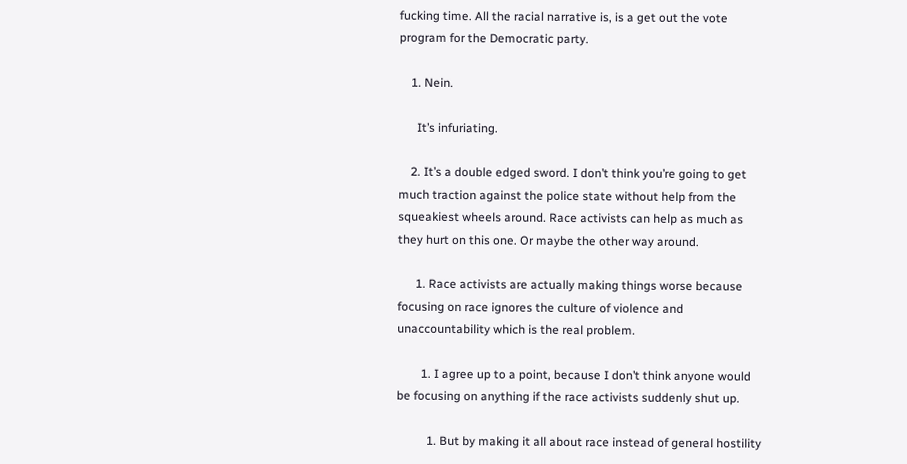fucking time. All the racial narrative is, is a get out the vote program for the Democratic party.

    1. Nein.

      It’s infuriating.

    2. It’s a double edged sword. I don’t think you’re going to get much traction against the police state without help from the squeakiest wheels around. Race activists can help as much as they hurt on this one. Or maybe the other way around.

      1. Race activists are actually making things worse because focusing on race ignores the culture of violence and unaccountability which is the real problem.

        1. I agree up to a point, because I don’t think anyone would be focusing on anything if the race activists suddenly shut up.

          1. But by making it all about race instead of general hostility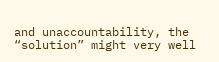and unaccountability, the “solution” might very well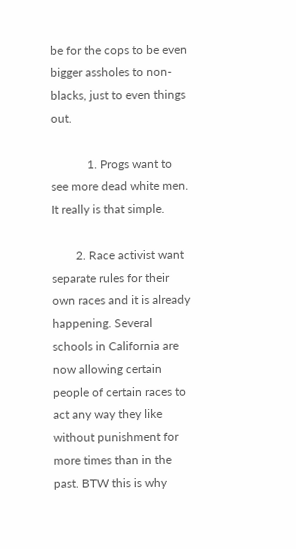be for the cops to be even bigger assholes to non-blacks, just to even things out.

            1. Progs want to see more dead white men. It really is that simple.

        2. Race activist want separate rules for their own races and it is already happening. Several schools in California are now allowing certain people of certain races to act any way they like without punishment for more times than in the past. BTW this is why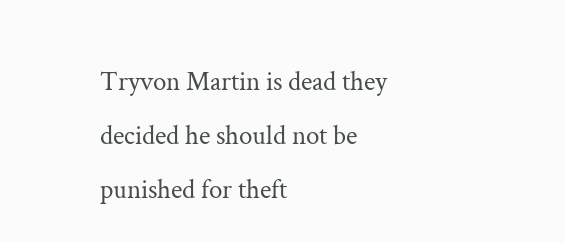Tryvon Martin is dead they decided he should not be punished for theft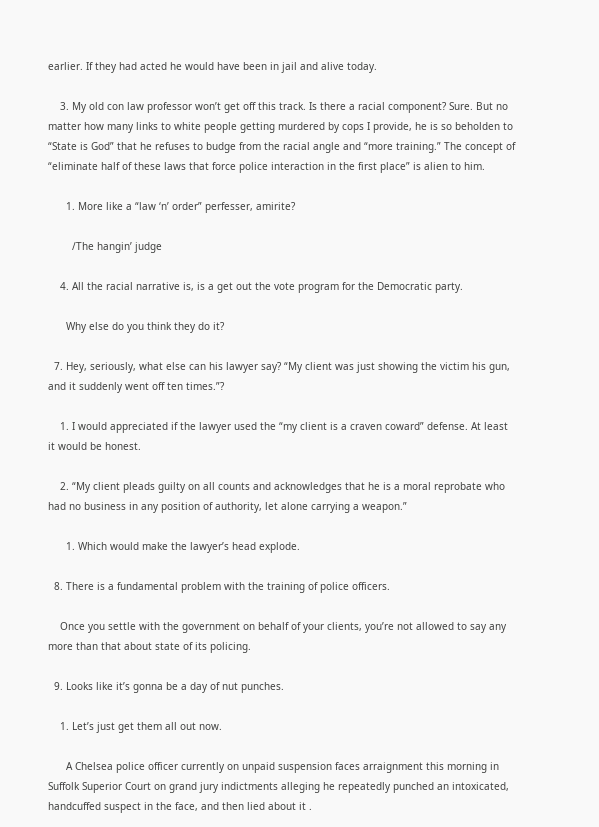earlier. If they had acted he would have been in jail and alive today.

    3. My old con law professor won’t get off this track. Is there a racial component? Sure. But no matter how many links to white people getting murdered by cops I provide, he is so beholden to “State is God” that he refuses to budge from the racial angle and “more training.” The concept of “eliminate half of these laws that force police interaction in the first place” is alien to him.

      1. More like a “law ‘n’ order” perfesser, amirite?

        /The hangin’ judge

    4. All the racial narrative is, is a get out the vote program for the Democratic party.

      Why else do you think they do it?

  7. Hey, seriously, what else can his lawyer say? “My client was just showing the victim his gun, and it suddenly went off ten times.”?

    1. I would appreciated if the lawyer used the “my client is a craven coward” defense. At least it would be honest.

    2. “My client pleads guilty on all counts and acknowledges that he is a moral reprobate who had no business in any position of authority, let alone carrying a weapon.”

      1. Which would make the lawyer’s head explode.

  8. There is a fundamental problem with the training of police officers.

    Once you settle with the government on behalf of your clients, you’re not allowed to say any more than that about state of its policing.

  9. Looks like it’s gonna be a day of nut punches.

    1. Let’s just get them all out now.

      A Chelsea police officer currently on unpaid suspension faces arraignment this morning in Suffolk Superior Court on grand jury indictments alleging he repeatedly punched an intoxicated, handcuffed suspect in the face, and then lied about it .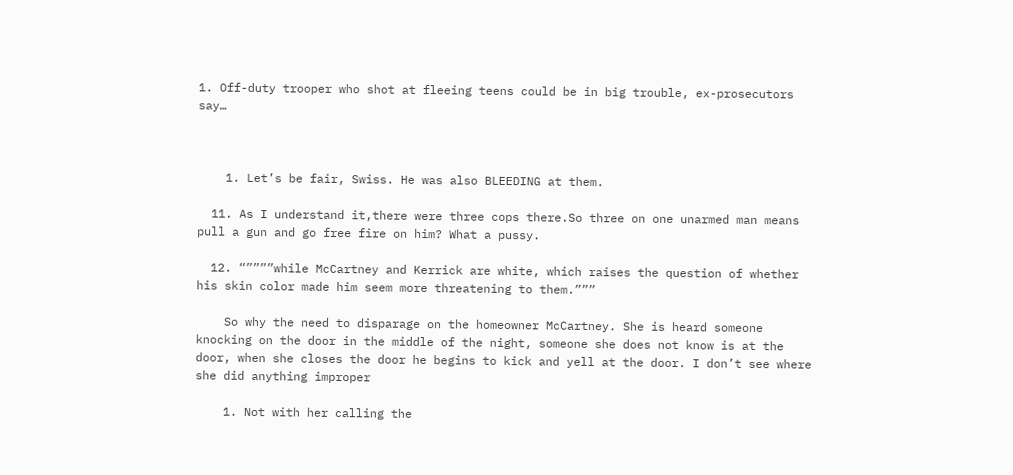1. Off-duty trooper who shot at fleeing teens could be in big trouble, ex-prosecutors say…



    1. Let’s be fair, Swiss. He was also BLEEDING at them.

  11. As I understand it,there were three cops there.So three on one unarmed man means pull a gun and go free fire on him? What a pussy.

  12. “””””while McCartney and Kerrick are white, which raises the question of whether his skin color made him seem more threatening to them.”””

    So why the need to disparage on the homeowner McCartney. She is heard someone knocking on the door in the middle of the night, someone she does not know is at the door, when she closes the door he begins to kick and yell at the door. I don’t see where she did anything improper

    1. Not with her calling the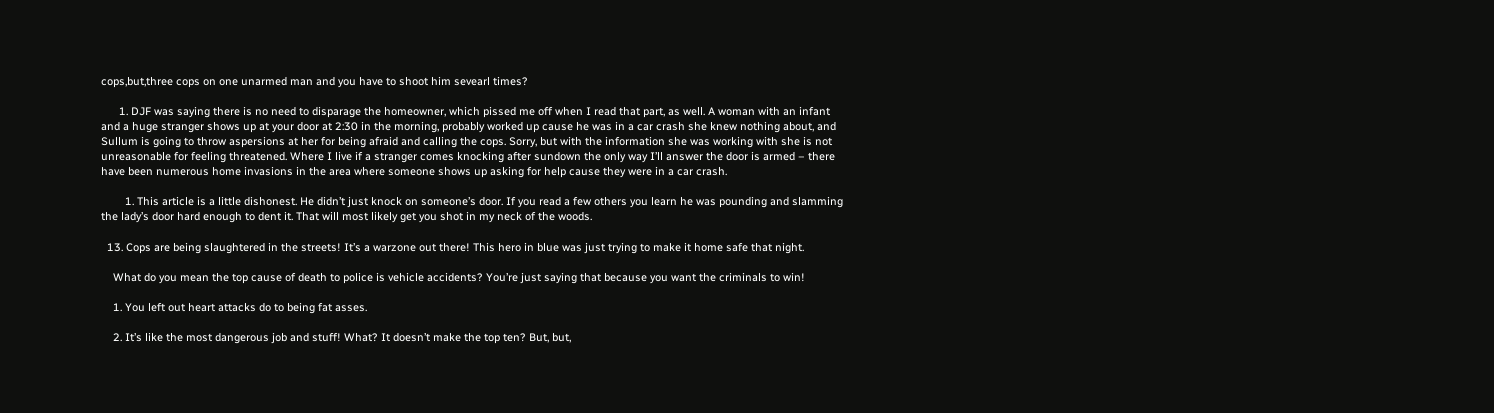cops,but,three cops on one unarmed man and you have to shoot him sevearl times?

      1. DJF was saying there is no need to disparage the homeowner, which pissed me off when I read that part, as well. A woman with an infant and a huge stranger shows up at your door at 2:30 in the morning, probably worked up cause he was in a car crash she knew nothing about, and Sullum is going to throw aspersions at her for being afraid and calling the cops. Sorry, but with the information she was working with she is not unreasonable for feeling threatened. Where I live if a stranger comes knocking after sundown the only way I’ll answer the door is armed – there have been numerous home invasions in the area where someone shows up asking for help cause they were in a car crash.

        1. This article is a little dishonest. He didn’t just knock on someone’s door. If you read a few others you learn he was pounding and slamming the lady’s door hard enough to dent it. That will most likely get you shot in my neck of the woods.

  13. Cops are being slaughtered in the streets! It’s a warzone out there! This hero in blue was just trying to make it home safe that night.

    What do you mean the top cause of death to police is vehicle accidents? You’re just saying that because you want the criminals to win!

    1. You left out heart attacks do to being fat asses.

    2. It’s like the most dangerous job and stuff! What? It doesn’t make the top ten? But, but,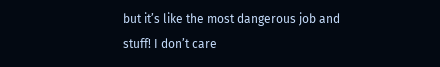but it’s like the most dangerous job and stuff! I don’t care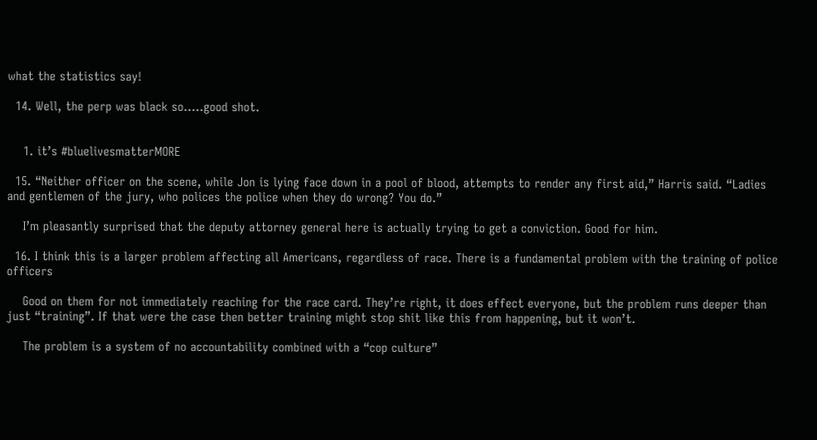what the statistics say!

  14. Well, the perp was black so…..good shot.


    1. it’s #bluelivesmatterMORE

  15. “Neither officer on the scene, while Jon is lying face down in a pool of blood, attempts to render any first aid,” Harris said. “Ladies and gentlemen of the jury, who polices the police when they do wrong? You do.”

    I’m pleasantly surprised that the deputy attorney general here is actually trying to get a conviction. Good for him.

  16. I think this is a larger problem affecting all Americans, regardless of race. There is a fundamental problem with the training of police officers

    Good on them for not immediately reaching for the race card. They’re right, it does effect everyone, but the problem runs deeper than just “training”. If that were the case then better training might stop shit like this from happening, but it won’t.

    The problem is a system of no accountability combined with a “cop culture”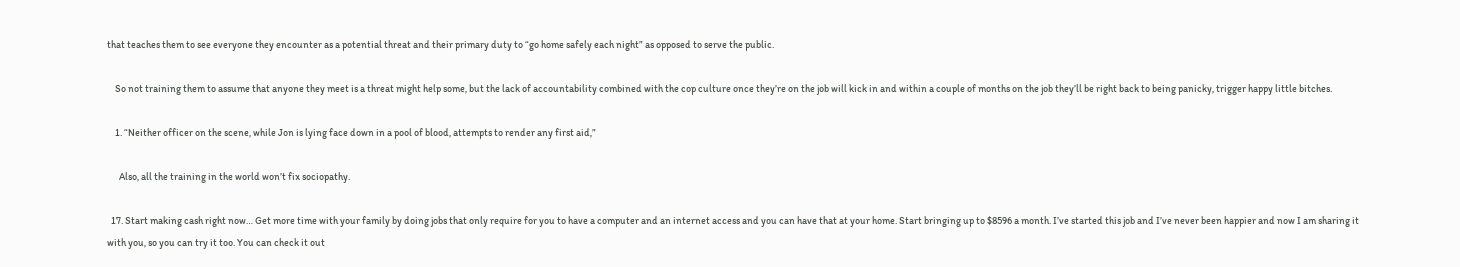that teaches them to see everyone they encounter as a potential threat and their primary duty to “go home safely each night” as opposed to serve the public.

    So not training them to assume that anyone they meet is a threat might help some, but the lack of accountability combined with the cop culture once they’re on the job will kick in and within a couple of months on the job they’ll be right back to being panicky, trigger happy little bitches.

    1. “Neither officer on the scene, while Jon is lying face down in a pool of blood, attempts to render any first aid,”

      Also, all the training in the world won’t fix sociopathy.

  17. Start making cash right now… Get more time with your family by doing jobs that only require for you to have a computer and an internet access and you can have that at your home. Start bringing up to $8596 a month. I’ve started this job and I’ve never been happier and now I am sharing it with you, so you can try it too. You can check it out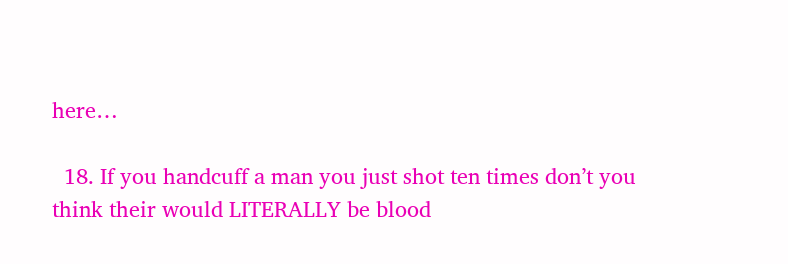here…

  18. If you handcuff a man you just shot ten times don’t you think their would LITERALLY be blood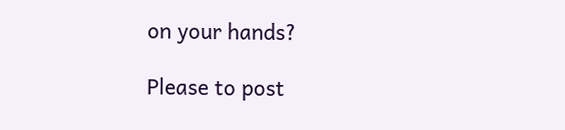on your hands?

Please to post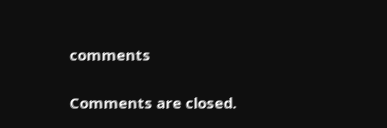comments

Comments are closed.